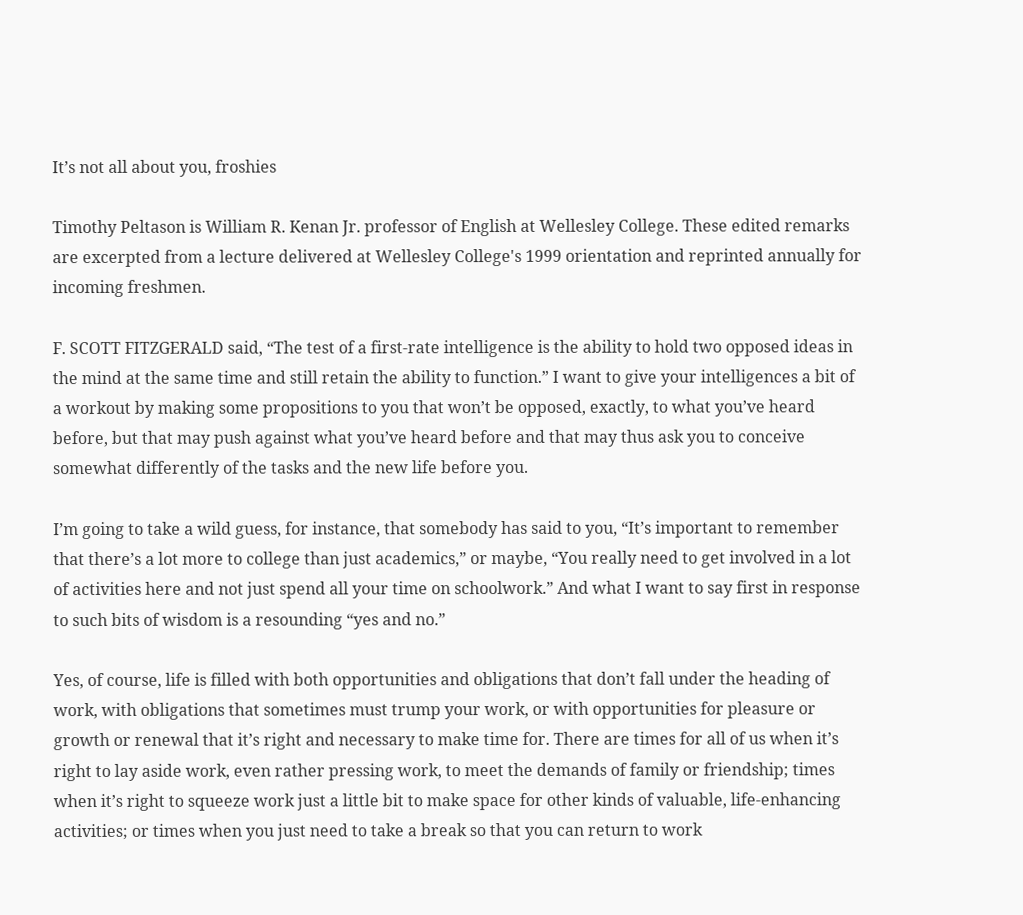It’s not all about you, froshies

Timothy Peltason is William R. Kenan Jr. professor of English at Wellesley College. These edited remarks are excerpted from a lecture delivered at Wellesley College's 1999 orientation and reprinted annually for incoming freshmen.

F. SCOTT FITZGERALD said, “The test of a first-rate intelligence is the ability to hold two opposed ideas in the mind at the same time and still retain the ability to function.” I want to give your intelligences a bit of a workout by making some propositions to you that won’t be opposed, exactly, to what you’ve heard before, but that may push against what you’ve heard before and that may thus ask you to conceive somewhat differently of the tasks and the new life before you.

I’m going to take a wild guess, for instance, that somebody has said to you, “It’s important to remember that there’s a lot more to college than just academics,” or maybe, “You really need to get involved in a lot of activities here and not just spend all your time on schoolwork.” And what I want to say first in response to such bits of wisdom is a resounding “yes and no.”

Yes, of course, life is filled with both opportunities and obligations that don’t fall under the heading of work, with obligations that sometimes must trump your work, or with opportunities for pleasure or growth or renewal that it’s right and necessary to make time for. There are times for all of us when it’s right to lay aside work, even rather pressing work, to meet the demands of family or friendship; times when it’s right to squeeze work just a little bit to make space for other kinds of valuable, life-enhancing activities; or times when you just need to take a break so that you can return to work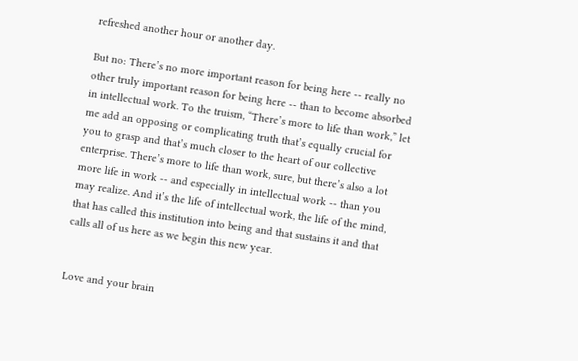refreshed another hour or another day.

But no: There’s no more important reason for being here -- really no other truly important reason for being here -- than to become absorbed in intellectual work. To the truism, “There’s more to life than work,” let me add an opposing or complicating truth that’s equally crucial for you to grasp and that’s much closer to the heart of our collective enterprise. There’s more to life than work, sure, but there’s also a lot more life in work -- and especially in intellectual work -- than you may realize. And it’s the life of intellectual work, the life of the mind, that has called this institution into being and that sustains it and that calls all of us here as we begin this new year.


Love and your brain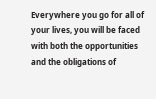Everywhere you go for all of your lives, you will be faced with both the opportunities and the obligations of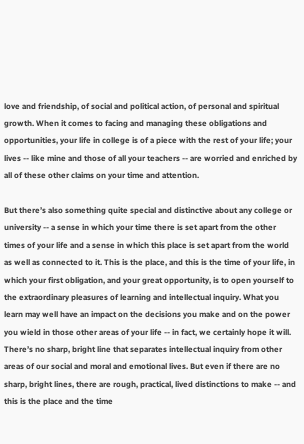love and friendship, of social and political action, of personal and spiritual growth. When it comes to facing and managing these obligations and opportunities, your life in college is of a piece with the rest of your life; your lives -- like mine and those of all your teachers -- are worried and enriched by all of these other claims on your time and attention.

But there’s also something quite special and distinctive about any college or university -- a sense in which your time there is set apart from the other times of your life and a sense in which this place is set apart from the world as well as connected to it. This is the place, and this is the time of your life, in which your first obligation, and your great opportunity, is to open yourself to the extraordinary pleasures of learning and intellectual inquiry. What you learn may well have an impact on the decisions you make and on the power you wield in those other areas of your life -- in fact, we certainly hope it will. There’s no sharp, bright line that separates intellectual inquiry from other areas of our social and moral and emotional lives. But even if there are no sharp, bright lines, there are rough, practical, lived distinctions to make -- and this is the place and the time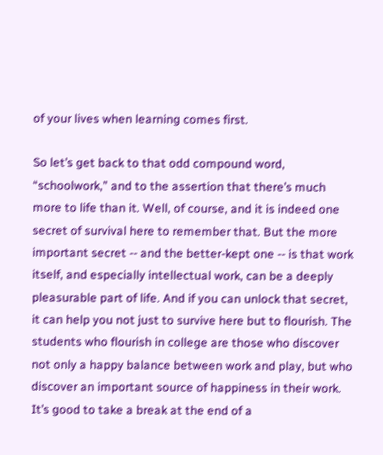of your lives when learning comes first.

So let’s get back to that odd compound word, “schoolwork,” and to the assertion that there’s much more to life than it. Well, of course, and it is indeed one secret of survival here to remember that. But the more important secret -- and the better-kept one -- is that work itself, and especially intellectual work, can be a deeply pleasurable part of life. And if you can unlock that secret, it can help you not just to survive here but to flourish. The students who flourish in college are those who discover not only a happy balance between work and play, but who discover an important source of happiness in their work. It’s good to take a break at the end of a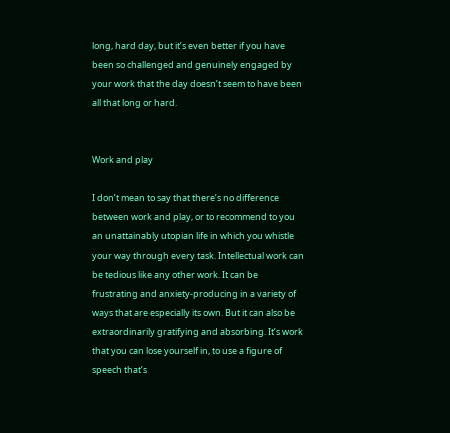long, hard day, but it’s even better if you have been so challenged and genuinely engaged by your work that the day doesn’t seem to have been all that long or hard.


Work and play

I don’t mean to say that there’s no difference between work and play, or to recommend to you an unattainably utopian life in which you whistle your way through every task. Intellectual work can be tedious like any other work. It can be frustrating and anxiety-producing in a variety of ways that are especially its own. But it can also be extraordinarily gratifying and absorbing. It’s work that you can lose yourself in, to use a figure of speech that’s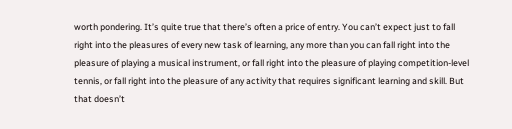worth pondering. It’s quite true that there’s often a price of entry. You can’t expect just to fall right into the pleasures of every new task of learning, any more than you can fall right into the pleasure of playing a musical instrument, or fall right into the pleasure of playing competition-level tennis, or fall right into the pleasure of any activity that requires significant learning and skill. But that doesn’t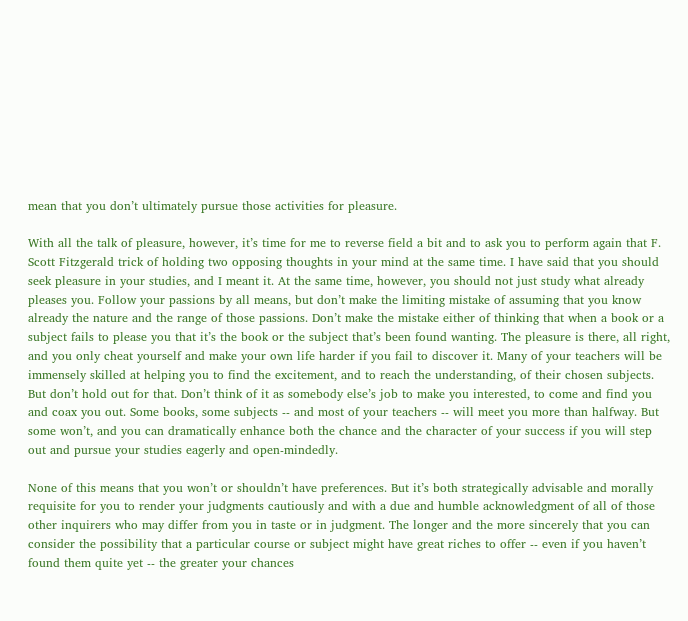mean that you don’t ultimately pursue those activities for pleasure.

With all the talk of pleasure, however, it’s time for me to reverse field a bit and to ask you to perform again that F. Scott Fitzgerald trick of holding two opposing thoughts in your mind at the same time. I have said that you should seek pleasure in your studies, and I meant it. At the same time, however, you should not just study what already pleases you. Follow your passions by all means, but don’t make the limiting mistake of assuming that you know already the nature and the range of those passions. Don’t make the mistake either of thinking that when a book or a subject fails to please you that it’s the book or the subject that’s been found wanting. The pleasure is there, all right, and you only cheat yourself and make your own life harder if you fail to discover it. Many of your teachers will be immensely skilled at helping you to find the excitement, and to reach the understanding, of their chosen subjects. But don’t hold out for that. Don’t think of it as somebody else’s job to make you interested, to come and find you and coax you out. Some books, some subjects -- and most of your teachers -- will meet you more than halfway. But some won’t, and you can dramatically enhance both the chance and the character of your success if you will step out and pursue your studies eagerly and open-mindedly.

None of this means that you won’t or shouldn’t have preferences. But it’s both strategically advisable and morally requisite for you to render your judgments cautiously and with a due and humble acknowledgment of all of those other inquirers who may differ from you in taste or in judgment. The longer and the more sincerely that you can consider the possibility that a particular course or subject might have great riches to offer -- even if you haven’t found them quite yet -- the greater your chances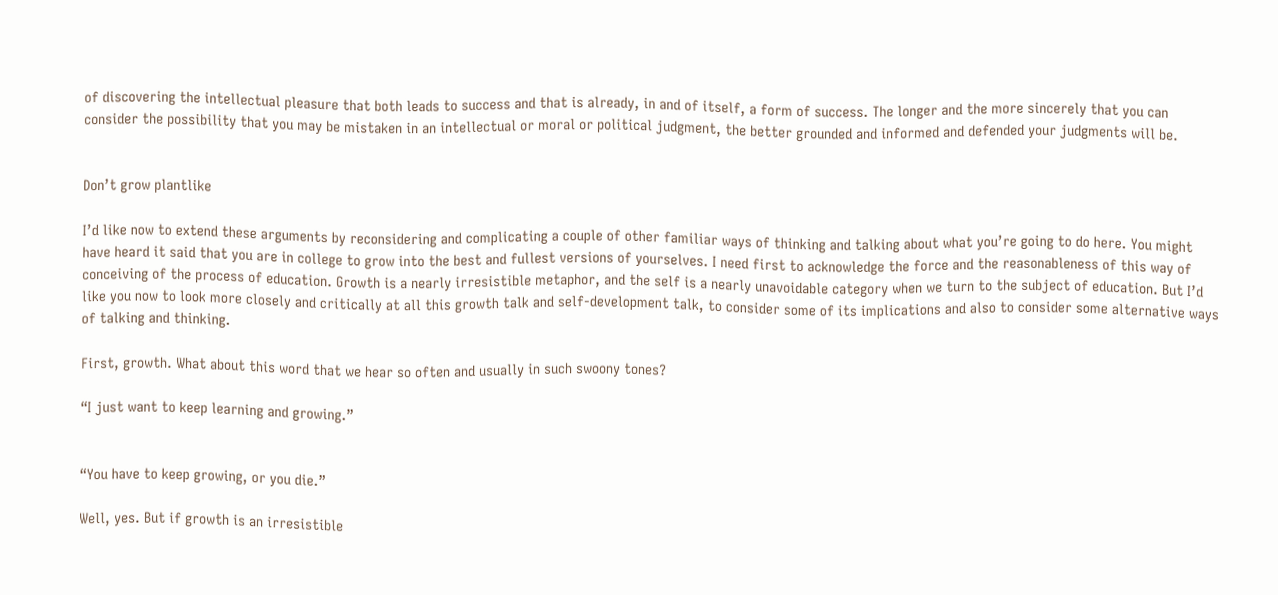of discovering the intellectual pleasure that both leads to success and that is already, in and of itself, a form of success. The longer and the more sincerely that you can consider the possibility that you may be mistaken in an intellectual or moral or political judgment, the better grounded and informed and defended your judgments will be.


Don’t grow plantlike

I’d like now to extend these arguments by reconsidering and complicating a couple of other familiar ways of thinking and talking about what you’re going to do here. You might have heard it said that you are in college to grow into the best and fullest versions of yourselves. I need first to acknowledge the force and the reasonableness of this way of conceiving of the process of education. Growth is a nearly irresistible metaphor, and the self is a nearly unavoidable category when we turn to the subject of education. But I’d like you now to look more closely and critically at all this growth talk and self-development talk, to consider some of its implications and also to consider some alternative ways of talking and thinking.

First, growth. What about this word that we hear so often and usually in such swoony tones?

“I just want to keep learning and growing.”


“You have to keep growing, or you die.”

Well, yes. But if growth is an irresistible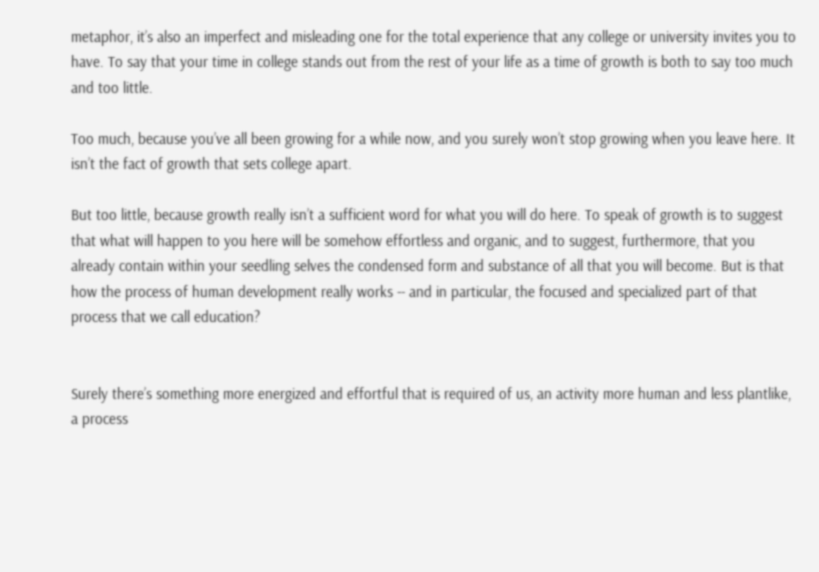metaphor, it’s also an imperfect and misleading one for the total experience that any college or university invites you to have. To say that your time in college stands out from the rest of your life as a time of growth is both to say too much and too little.

Too much, because you’ve all been growing for a while now, and you surely won’t stop growing when you leave here. It isn’t the fact of growth that sets college apart.

But too little, because growth really isn’t a sufficient word for what you will do here. To speak of growth is to suggest that what will happen to you here will be somehow effortless and organic, and to suggest, furthermore, that you already contain within your seedling selves the condensed form and substance of all that you will become. But is that how the process of human development really works -- and in particular, the focused and specialized part of that process that we call education?


Surely there’s something more energized and effortful that is required of us, an activity more human and less plantlike, a process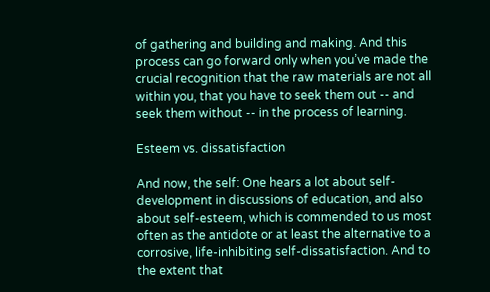of gathering and building and making. And this process can go forward only when you’ve made the crucial recognition that the raw materials are not all within you, that you have to seek them out -- and seek them without -- in the process of learning.

Esteem vs. dissatisfaction

And now, the self: One hears a lot about self-development in discussions of education, and also about self-esteem, which is commended to us most often as the antidote or at least the alternative to a corrosive, life-inhibiting self-dissatisfaction. And to the extent that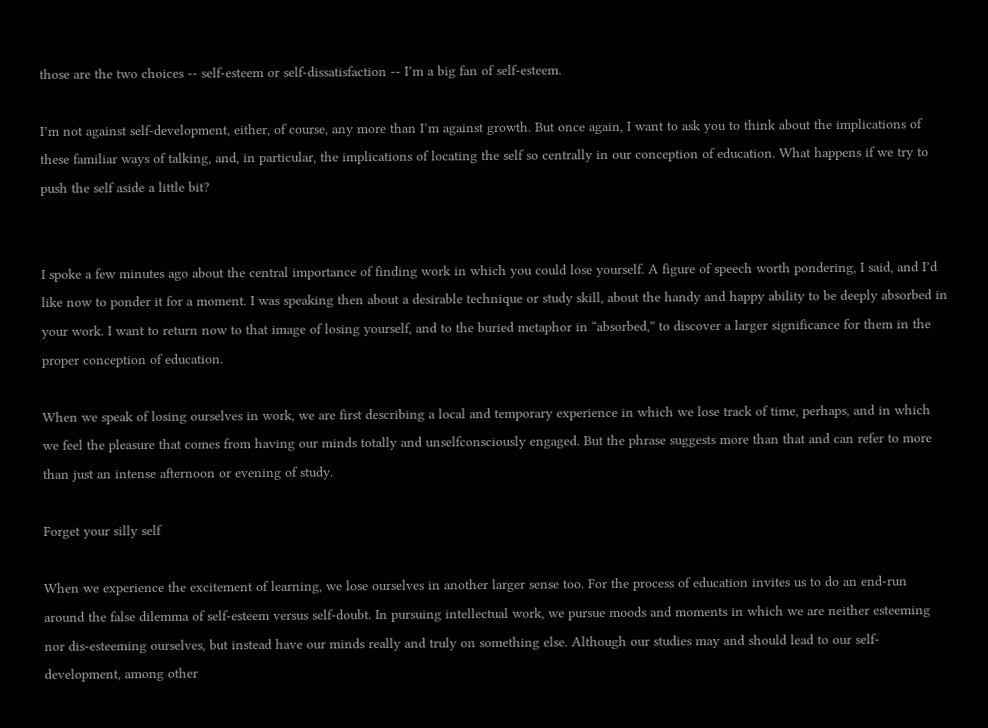those are the two choices -- self-esteem or self-dissatisfaction -- I’m a big fan of self-esteem.

I’m not against self-development, either, of course, any more than I’m against growth. But once again, I want to ask you to think about the implications of these familiar ways of talking, and, in particular, the implications of locating the self so centrally in our conception of education. What happens if we try to push the self aside a little bit?


I spoke a few minutes ago about the central importance of finding work in which you could lose yourself. A figure of speech worth pondering, I said, and I’d like now to ponder it for a moment. I was speaking then about a desirable technique or study skill, about the handy and happy ability to be deeply absorbed in your work. I want to return now to that image of losing yourself, and to the buried metaphor in “absorbed,” to discover a larger significance for them in the proper conception of education.

When we speak of losing ourselves in work, we are first describing a local and temporary experience in which we lose track of time, perhaps, and in which we feel the pleasure that comes from having our minds totally and unselfconsciously engaged. But the phrase suggests more than that and can refer to more than just an intense afternoon or evening of study.

Forget your silly self

When we experience the excitement of learning, we lose ourselves in another larger sense too. For the process of education invites us to do an end-run around the false dilemma of self-esteem versus self-doubt. In pursuing intellectual work, we pursue moods and moments in which we are neither esteeming nor dis-esteeming ourselves, but instead have our minds really and truly on something else. Although our studies may and should lead to our self-development, among other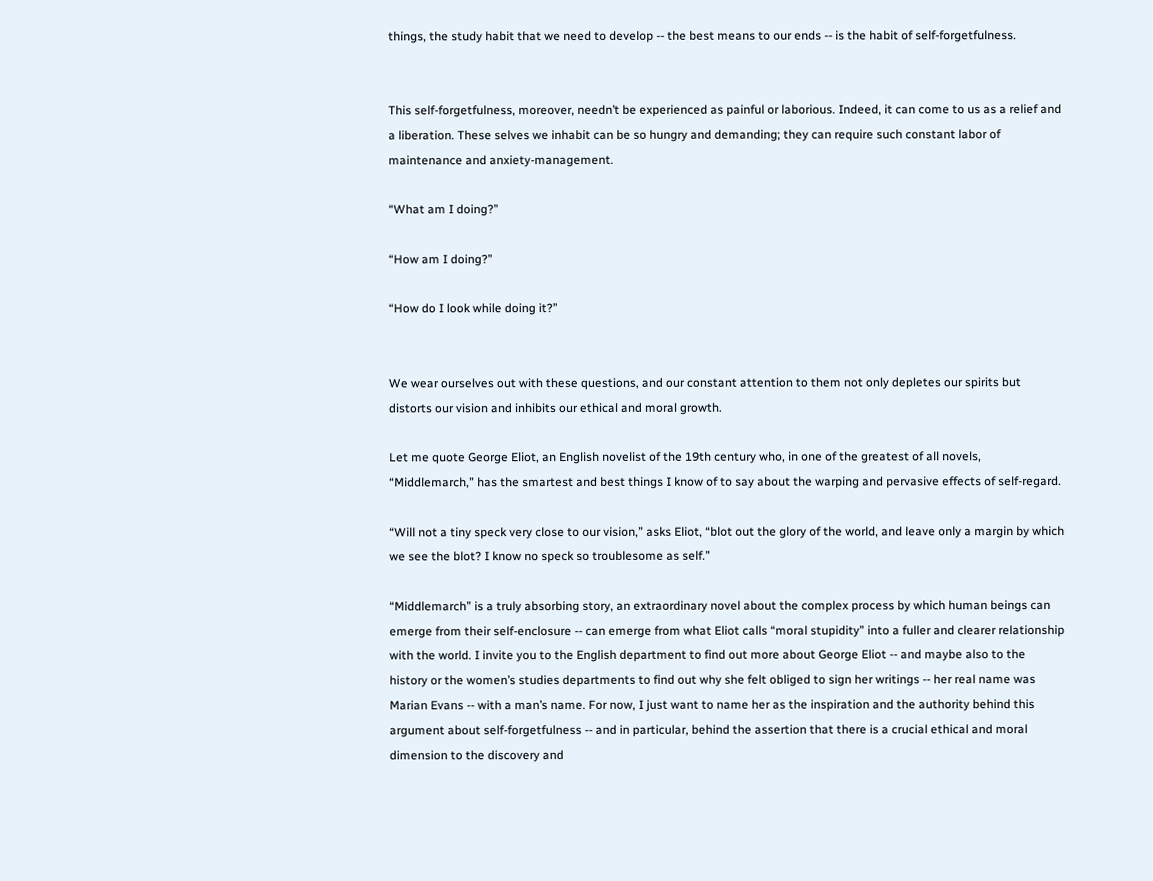things, the study habit that we need to develop -- the best means to our ends -- is the habit of self-forgetfulness.


This self-forgetfulness, moreover, needn’t be experienced as painful or laborious. Indeed, it can come to us as a relief and a liberation. These selves we inhabit can be so hungry and demanding; they can require such constant labor of maintenance and anxiety-management.

“What am I doing?”

“How am I doing?”

“How do I look while doing it?”


We wear ourselves out with these questions, and our constant attention to them not only depletes our spirits but distorts our vision and inhibits our ethical and moral growth.

Let me quote George Eliot, an English novelist of the 19th century who, in one of the greatest of all novels, “Middlemarch,” has the smartest and best things I know of to say about the warping and pervasive effects of self-regard.

“Will not a tiny speck very close to our vision,” asks Eliot, “blot out the glory of the world, and leave only a margin by which we see the blot? I know no speck so troublesome as self.”

“Middlemarch” is a truly absorbing story, an extraordinary novel about the complex process by which human beings can emerge from their self-enclosure -- can emerge from what Eliot calls “moral stupidity” into a fuller and clearer relationship with the world. I invite you to the English department to find out more about George Eliot -- and maybe also to the history or the women’s studies departments to find out why she felt obliged to sign her writings -- her real name was Marian Evans -- with a man’s name. For now, I just want to name her as the inspiration and the authority behind this argument about self-forgetfulness -- and in particular, behind the assertion that there is a crucial ethical and moral dimension to the discovery and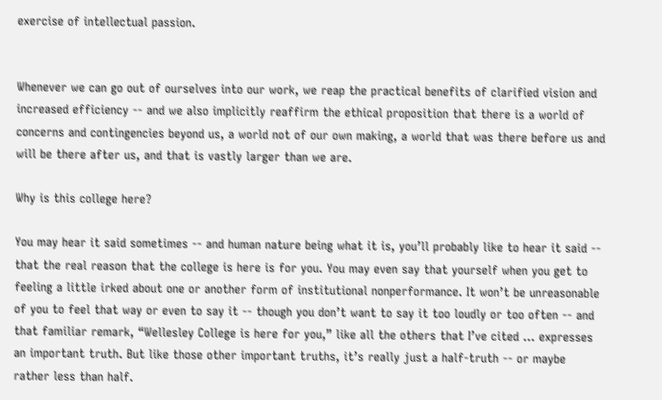exercise of intellectual passion.


Whenever we can go out of ourselves into our work, we reap the practical benefits of clarified vision and increased efficiency -- and we also implicitly reaffirm the ethical proposition that there is a world of concerns and contingencies beyond us, a world not of our own making, a world that was there before us and will be there after us, and that is vastly larger than we are.

Why is this college here?

You may hear it said sometimes -- and human nature being what it is, you’ll probably like to hear it said -- that the real reason that the college is here is for you. You may even say that yourself when you get to feeling a little irked about one or another form of institutional nonperformance. It won’t be unreasonable of you to feel that way or even to say it -- though you don’t want to say it too loudly or too often -- and that familiar remark, “Wellesley College is here for you,” like all the others that I’ve cited ... expresses an important truth. But like those other important truths, it’s really just a half-truth -- or maybe rather less than half.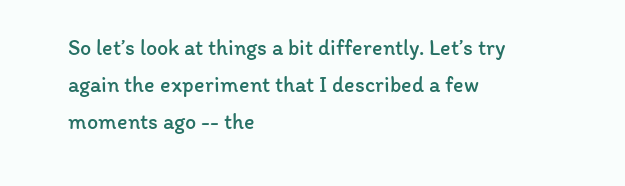So let’s look at things a bit differently. Let’s try again the experiment that I described a few moments ago -- the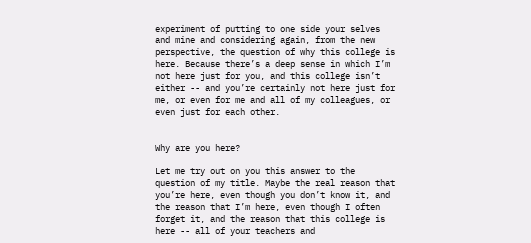experiment of putting to one side your selves and mine and considering again, from the new perspective, the question of why this college is here. Because there’s a deep sense in which I’m not here just for you, and this college isn’t either -- and you’re certainly not here just for me, or even for me and all of my colleagues, or even just for each other.


Why are you here?

Let me try out on you this answer to the question of my title. Maybe the real reason that you’re here, even though you don’t know it, and the reason that I’m here, even though I often forget it, and the reason that this college is here -- all of your teachers and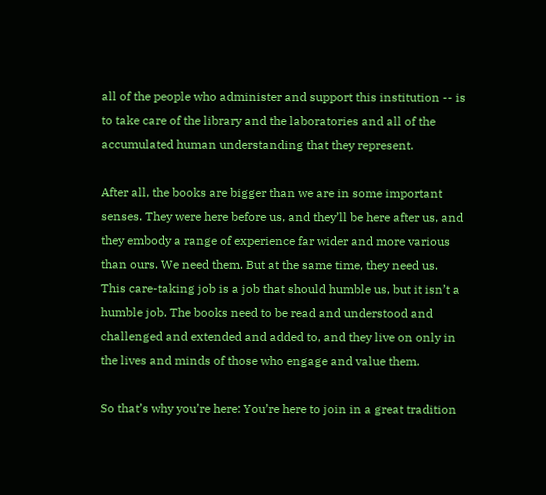all of the people who administer and support this institution -- is to take care of the library and the laboratories and all of the accumulated human understanding that they represent.

After all, the books are bigger than we are in some important senses. They were here before us, and they’ll be here after us, and they embody a range of experience far wider and more various than ours. We need them. But at the same time, they need us. This care-taking job is a job that should humble us, but it isn’t a humble job. The books need to be read and understood and challenged and extended and added to, and they live on only in the lives and minds of those who engage and value them.

So that’s why you’re here: You’re here to join in a great tradition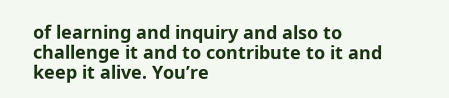of learning and inquiry and also to challenge it and to contribute to it and keep it alive. You’re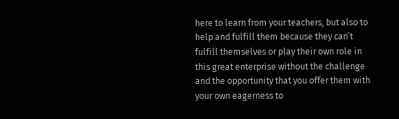here to learn from your teachers, but also to help and fulfill them because they can’t fulfill themselves or play their own role in this great enterprise without the challenge and the opportunity that you offer them with your own eagerness to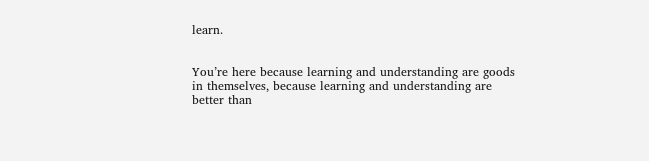learn.


You’re here because learning and understanding are goods in themselves, because learning and understanding are better than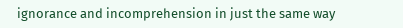ignorance and incomprehension in just the same way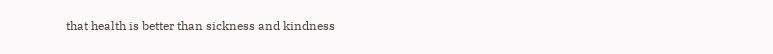that health is better than sickness and kindness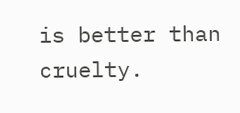is better than cruelty.